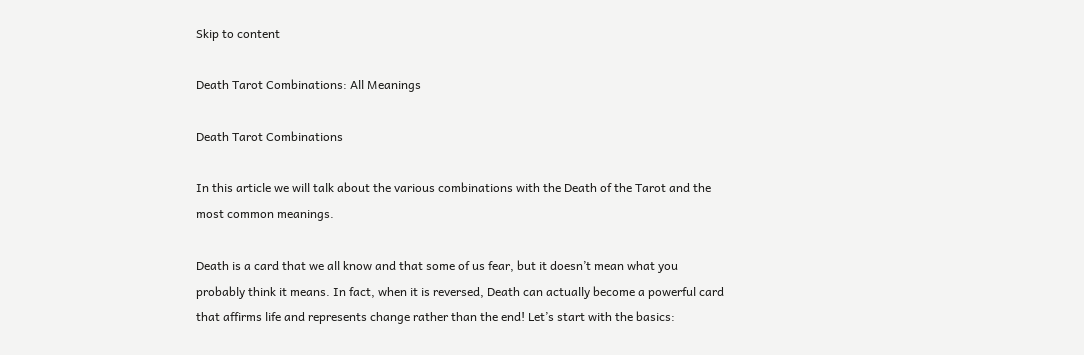Skip to content

Death Tarot Combinations: All Meanings

Death Tarot Combinations

In this article we will talk about the various combinations with the Death of the Tarot and the most common meanings.

Death is a card that we all know and that some of us fear, but it doesn’t mean what you probably think it means. In fact, when it is reversed, Death can actually become a powerful card that affirms life and represents change rather than the end! Let’s start with the basics: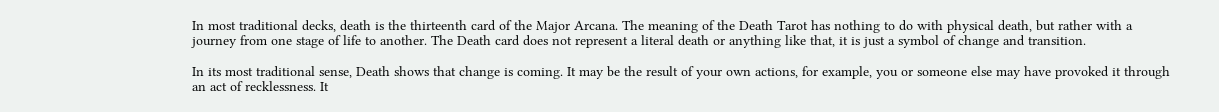In most traditional decks, death is the thirteenth card of the Major Arcana. The meaning of the Death Tarot has nothing to do with physical death, but rather with a journey from one stage of life to another. The Death card does not represent a literal death or anything like that, it is just a symbol of change and transition.

In its most traditional sense, Death shows that change is coming. It may be the result of your own actions, for example, you or someone else may have provoked it through an act of recklessness. It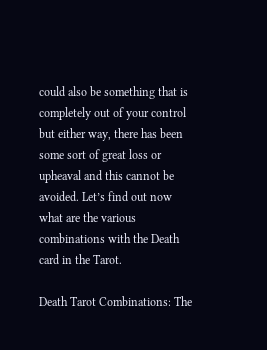could also be something that is completely out of your control but either way, there has been some sort of great loss or upheaval and this cannot be avoided. Let’s find out now what are the various combinations with the Death card in the Tarot.

Death Tarot Combinations: The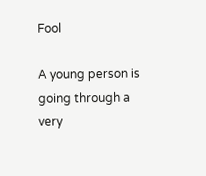Fool

A young person is going through a very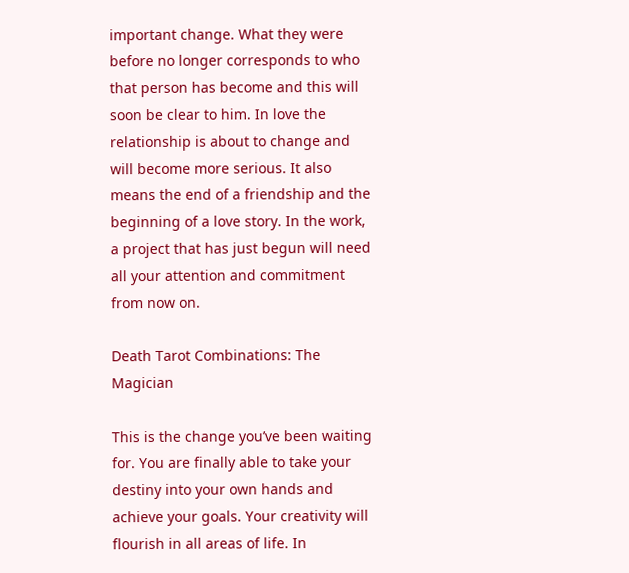important change. What they were before no longer corresponds to who that person has become and this will soon be clear to him. In love the relationship is about to change and will become more serious. It also means the end of a friendship and the beginning of a love story. In the work, a project that has just begun will need all your attention and commitment from now on.

Death Tarot Combinations: The Magician

This is the change you’ve been waiting for. You are finally able to take your destiny into your own hands and achieve your goals. Your creativity will flourish in all areas of life. In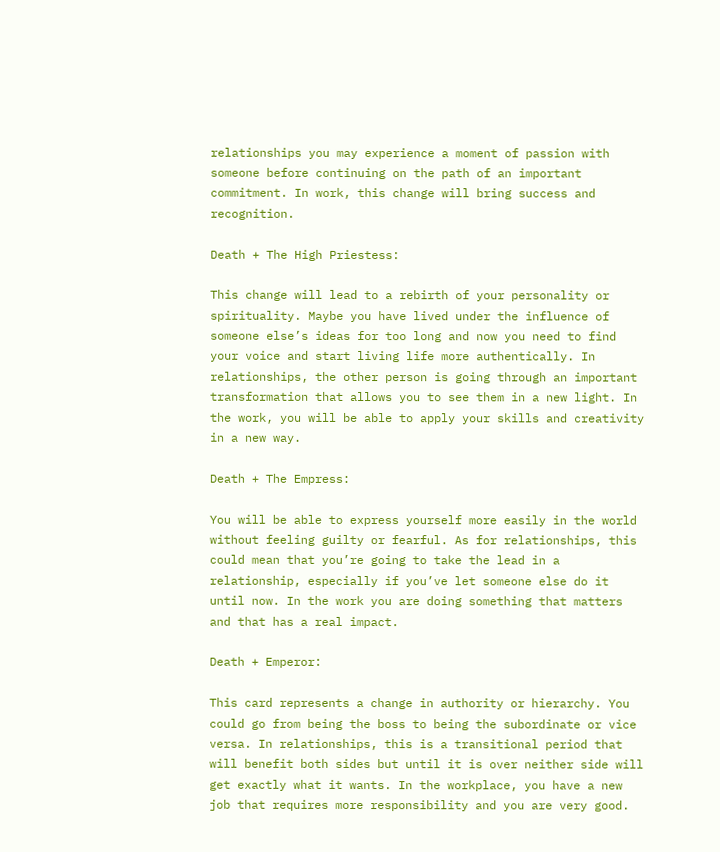relationships you may experience a moment of passion with someone before continuing on the path of an important commitment. In work, this change will bring success and recognition.

Death + The High Priestess:

This change will lead to a rebirth of your personality or spirituality. Maybe you have lived under the influence of someone else’s ideas for too long and now you need to find your voice and start living life more authentically. In relationships, the other person is going through an important transformation that allows you to see them in a new light. In the work, you will be able to apply your skills and creativity in a new way.

Death + The Empress:

You will be able to express yourself more easily in the world without feeling guilty or fearful. As for relationships, this could mean that you’re going to take the lead in a relationship, especially if you’ve let someone else do it until now. In the work you are doing something that matters and that has a real impact.

Death + Emperor:

This card represents a change in authority or hierarchy. You could go from being the boss to being the subordinate or vice versa. In relationships, this is a transitional period that will benefit both sides but until it is over neither side will get exactly what it wants. In the workplace, you have a new job that requires more responsibility and you are very good.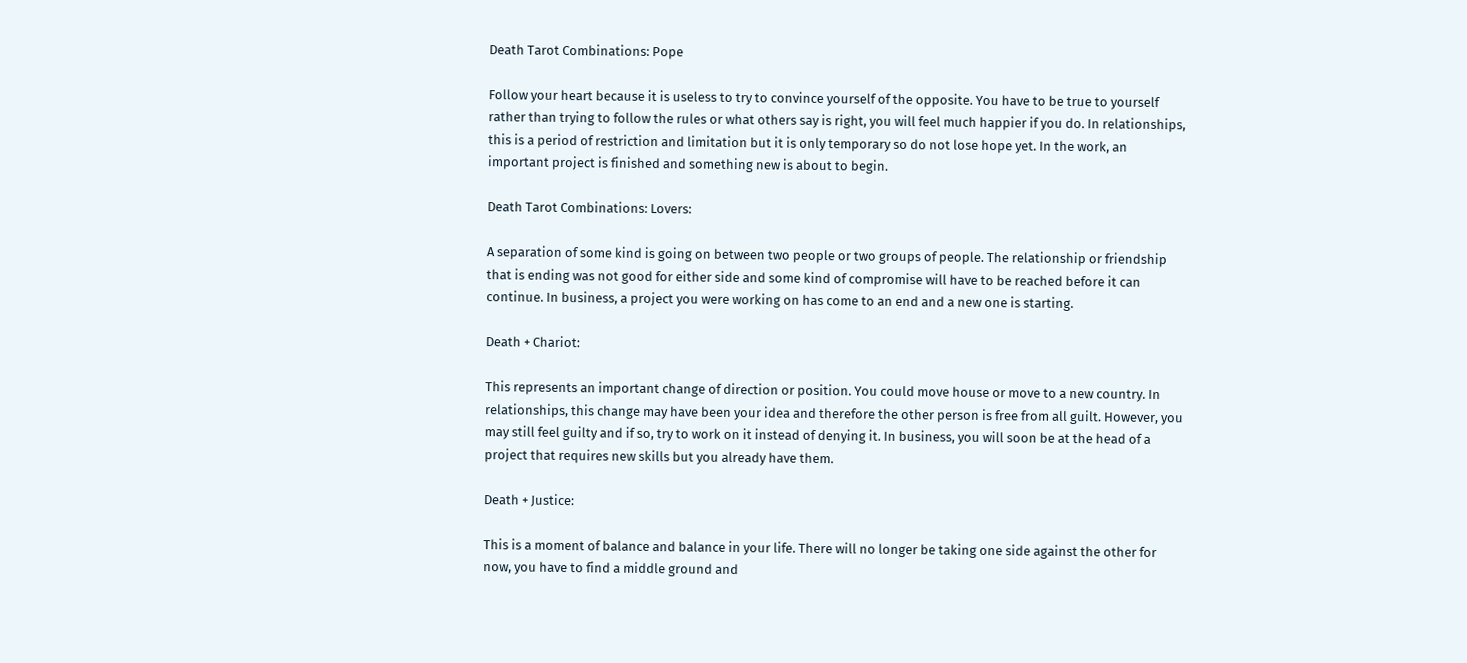Death Tarot Combinations: Pope

Follow your heart because it is useless to try to convince yourself of the opposite. You have to be true to yourself rather than trying to follow the rules or what others say is right, you will feel much happier if you do. In relationships, this is a period of restriction and limitation but it is only temporary so do not lose hope yet. In the work, an important project is finished and something new is about to begin.

Death Tarot Combinations: Lovers:

A separation of some kind is going on between two people or two groups of people. The relationship or friendship that is ending was not good for either side and some kind of compromise will have to be reached before it can continue. In business, a project you were working on has come to an end and a new one is starting.

Death + Chariot:

This represents an important change of direction or position. You could move house or move to a new country. In relationships, this change may have been your idea and therefore the other person is free from all guilt. However, you may still feel guilty and if so, try to work on it instead of denying it. In business, you will soon be at the head of a project that requires new skills but you already have them.

Death + Justice:

This is a moment of balance and balance in your life. There will no longer be taking one side against the other for now, you have to find a middle ground and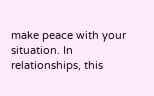make peace with your situation. In relationships, this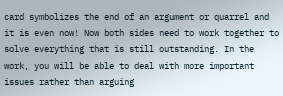card symbolizes the end of an argument or quarrel and it is even now! Now both sides need to work together to solve everything that is still outstanding. In the work, you will be able to deal with more important issues rather than arguing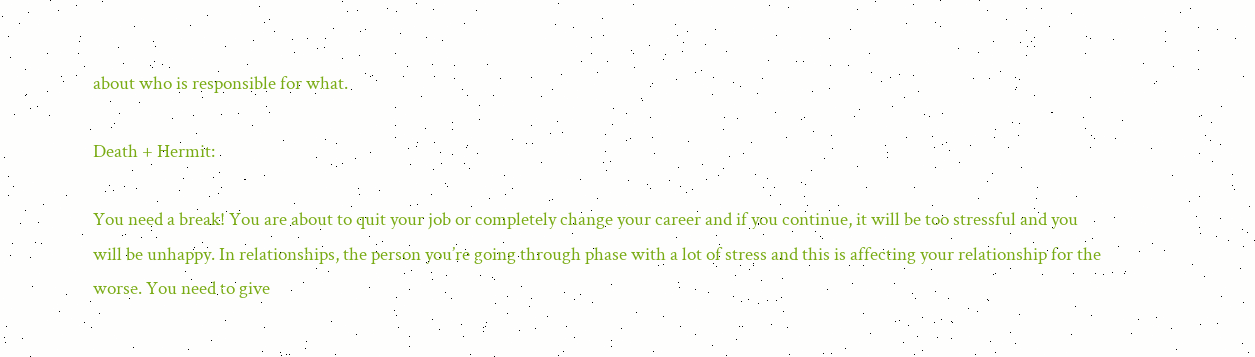about who is responsible for what.

Death + Hermit:

You need a break! You are about to quit your job or completely change your career and if you continue, it will be too stressful and you will be unhappy. In relationships, the person you’re going through phase with a lot of stress and this is affecting your relationship for the worse. You need to give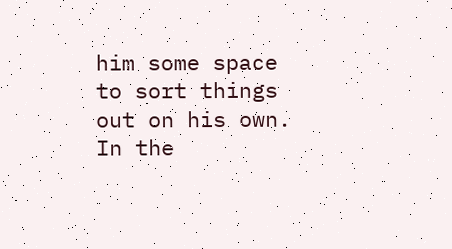him some space to sort things out on his own. In the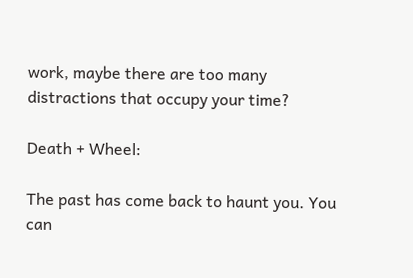work, maybe there are too many distractions that occupy your time?

Death + Wheel:

The past has come back to haunt you. You can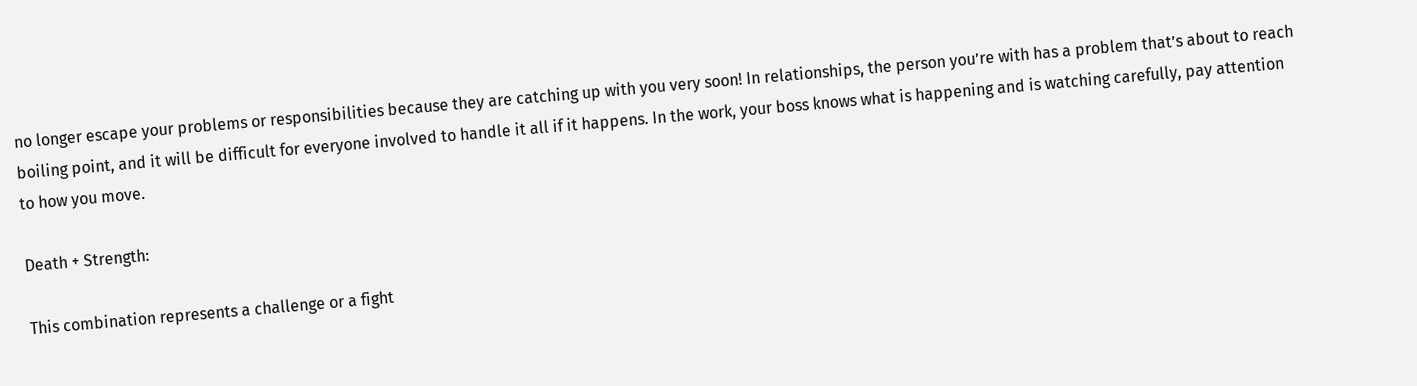no longer escape your problems or responsibilities because they are catching up with you very soon! In relationships, the person you’re with has a problem that’s about to reach boiling point, and it will be difficult for everyone involved to handle it all if it happens. In the work, your boss knows what is happening and is watching carefully, pay attention to how you move.

Death + Strength:

This combination represents a challenge or a fight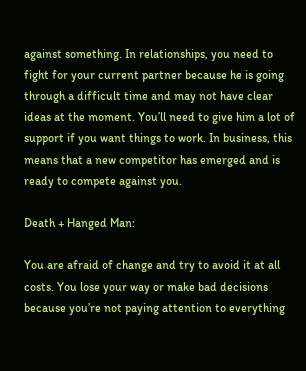against something. In relationships, you need to fight for your current partner because he is going through a difficult time and may not have clear ideas at the moment. You’ll need to give him a lot of support if you want things to work. In business, this means that a new competitor has emerged and is ready to compete against you.

Death + Hanged Man:

You are afraid of change and try to avoid it at all costs. You lose your way or make bad decisions because you’re not paying attention to everything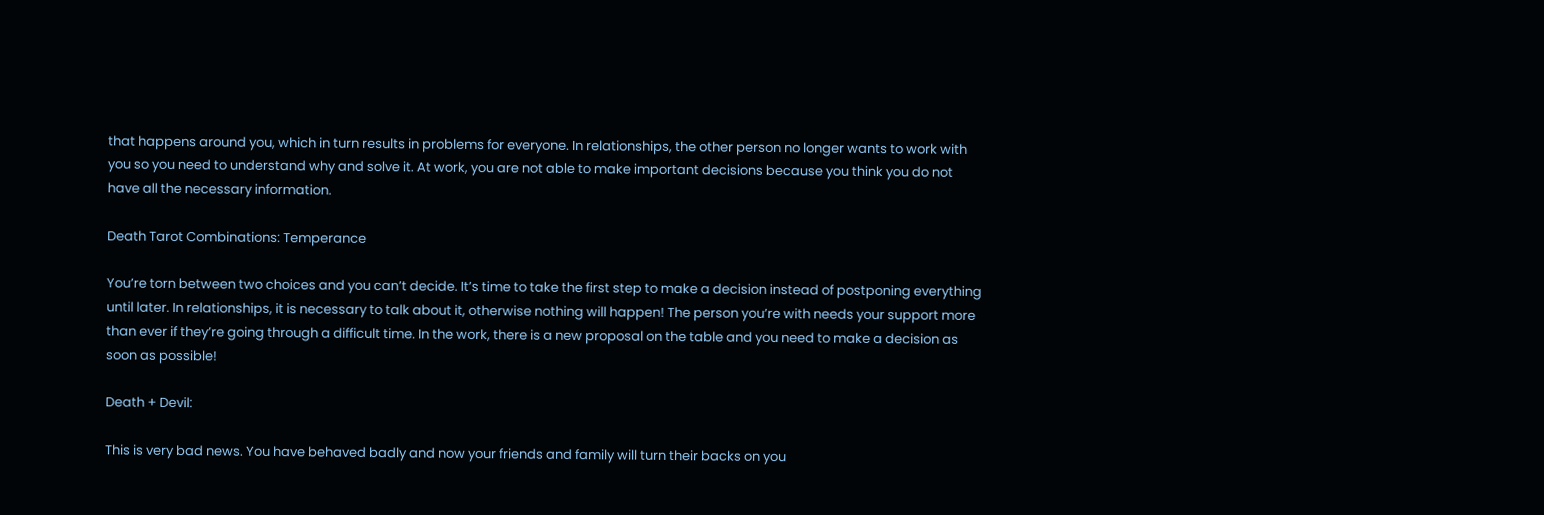that happens around you, which in turn results in problems for everyone. In relationships, the other person no longer wants to work with you so you need to understand why and solve it. At work, you are not able to make important decisions because you think you do not have all the necessary information.

Death Tarot Combinations: Temperance

You’re torn between two choices and you can’t decide. It’s time to take the first step to make a decision instead of postponing everything until later. In relationships, it is necessary to talk about it, otherwise nothing will happen! The person you’re with needs your support more than ever if they’re going through a difficult time. In the work, there is a new proposal on the table and you need to make a decision as soon as possible!

Death + Devil:

This is very bad news. You have behaved badly and now your friends and family will turn their backs on you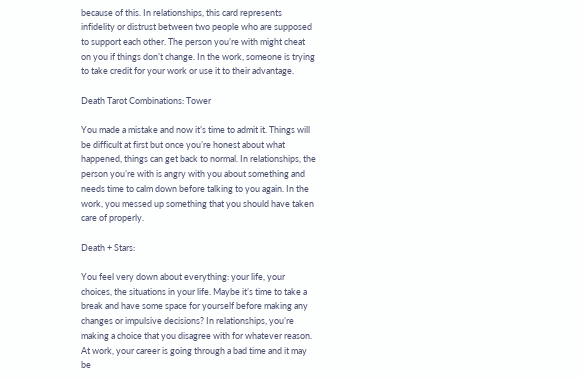because of this. In relationships, this card represents infidelity or distrust between two people who are supposed to support each other. The person you’re with might cheat on you if things don’t change. In the work, someone is trying to take credit for your work or use it to their advantage.

Death Tarot Combinations: Tower

You made a mistake and now it’s time to admit it. Things will be difficult at first but once you’re honest about what happened, things can get back to normal. In relationships, the person you’re with is angry with you about something and needs time to calm down before talking to you again. In the work, you messed up something that you should have taken care of properly.

Death + Stars:

You feel very down about everything: your life, your choices, the situations in your life. Maybe it’s time to take a break and have some space for yourself before making any changes or impulsive decisions? In relationships, you’re making a choice that you disagree with for whatever reason. At work, your career is going through a bad time and it may be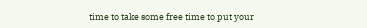time to take some free time to put your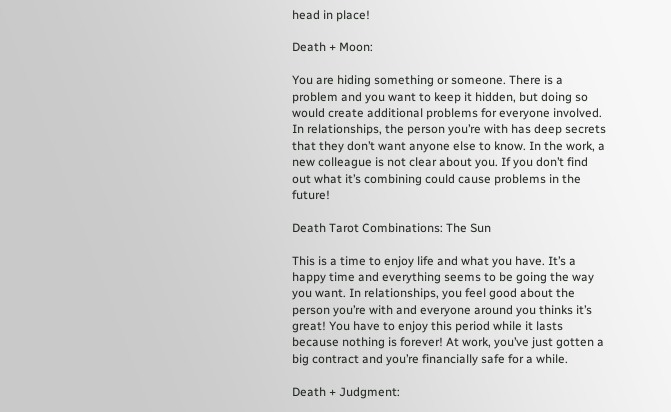head in place!

Death + Moon:

You are hiding something or someone. There is a problem and you want to keep it hidden, but doing so would create additional problems for everyone involved. In relationships, the person you’re with has deep secrets that they don’t want anyone else to know. In the work, a new colleague is not clear about you. If you don’t find out what it’s combining could cause problems in the future!

Death Tarot Combinations: The Sun

This is a time to enjoy life and what you have. It’s a happy time and everything seems to be going the way you want. In relationships, you feel good about the person you’re with and everyone around you thinks it’s great! You have to enjoy this period while it lasts because nothing is forever! At work, you’ve just gotten a big contract and you’re financially safe for a while.

Death + Judgment: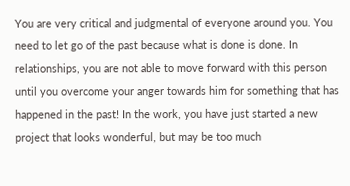You are very critical and judgmental of everyone around you. You need to let go of the past because what is done is done. In relationships, you are not able to move forward with this person until you overcome your anger towards him for something that has happened in the past! In the work, you have just started a new project that looks wonderful, but may be too much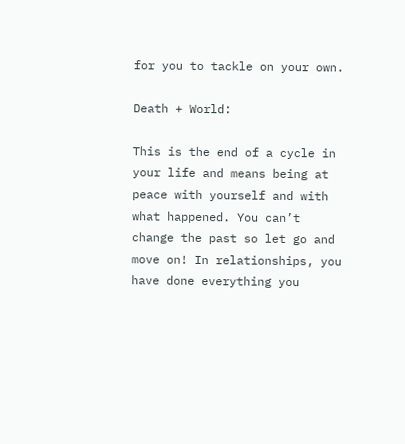for you to tackle on your own.

Death + World:

This is the end of a cycle in your life and means being at peace with yourself and with what happened. You can’t change the past so let go and move on! In relationships, you have done everything you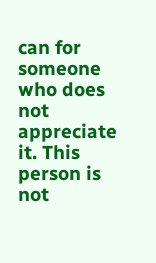can for someone who does not appreciate it. This person is not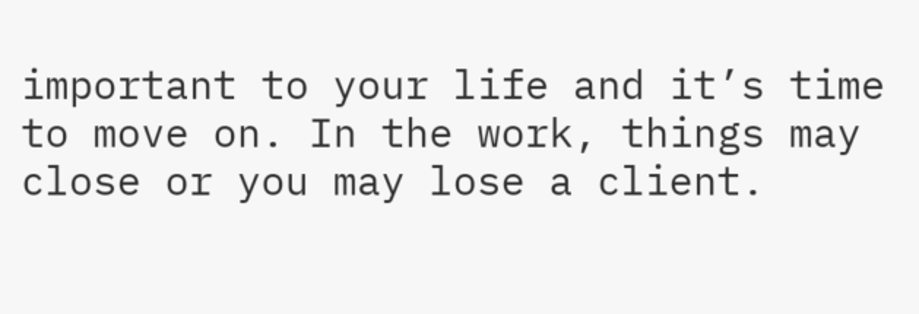important to your life and it’s time to move on. In the work, things may close or you may lose a client.